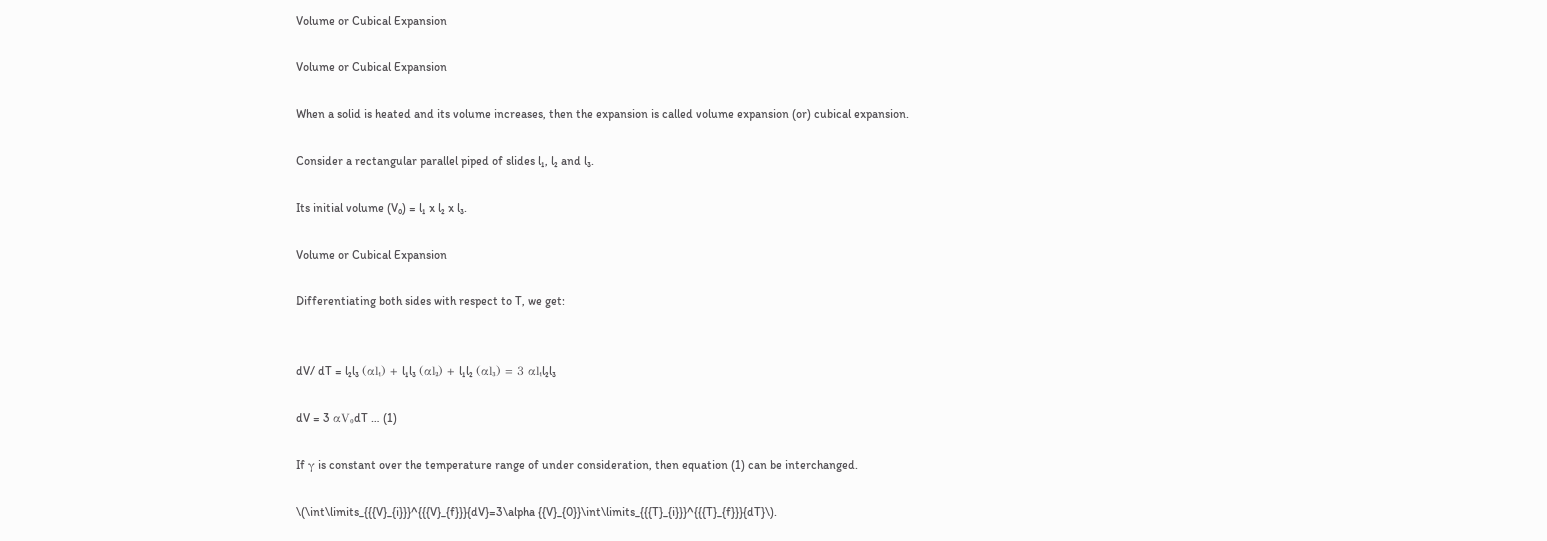Volume or Cubical Expansion

Volume or Cubical Expansion

When a solid is heated and its volume increases, then the expansion is called volume expansion (or) cubical expansion.

Consider a rectangular parallel piped of slides l₁, l₂ and l₃.

Its initial volume (V₀) = l₁ x l₂ x l₃.

Volume or Cubical Expansion

Differentiating both sides with respect to T, we get:


dV/ dT = l₂l₃ (αl₁) + l₁l₃ (αl₂) + l₁l₂ (αl₃) = 3 αl₁l₂l₃

dV = 3 αV₀dT … (1)

If γ is constant over the temperature range of under consideration, then equation (1) can be interchanged.

\(\int\limits_{{{V}_{i}}}^{{{V}_{f}}}{dV}=3\alpha {{V}_{0}}\int\limits_{{{T}_{i}}}^{{{T}_{f}}}{dT}\).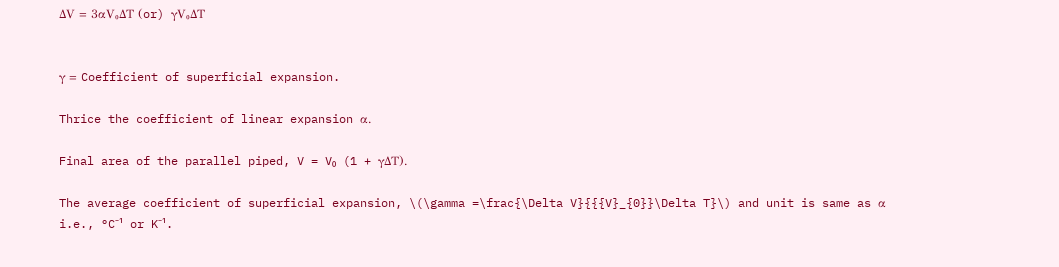ΔV = 3αV₀ΔT (or) γV₀ΔT


γ = Coefficient of superficial expansion.

Thrice the coefficient of linear expansion α.

Final area of the parallel piped, V = V₀ (1 + γΔT).

The average coefficient of superficial expansion, \(\gamma =\frac{\Delta V}{{{V}_{0}}\Delta T}\) and unit is same as α i.e., °C⁻¹ or K⁻¹.